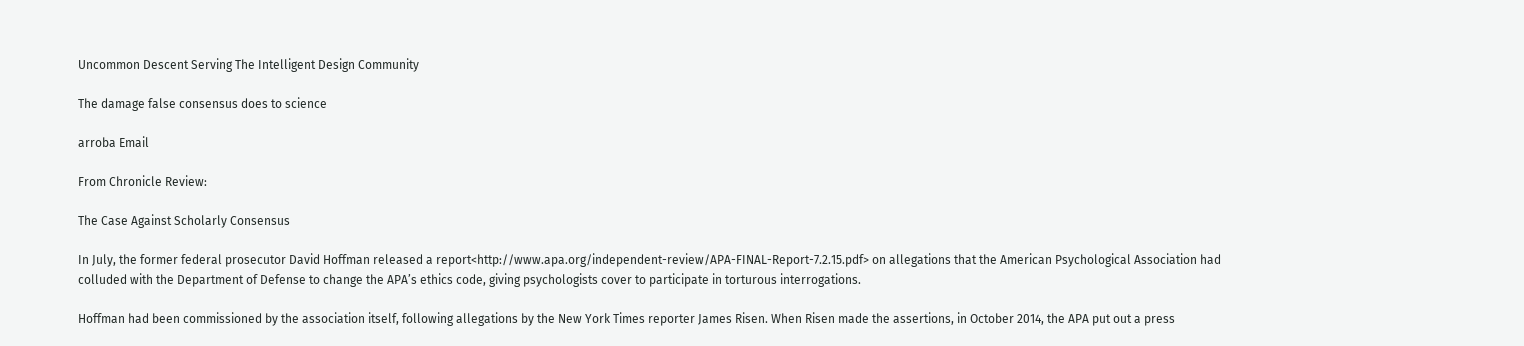Uncommon Descent Serving The Intelligent Design Community

The damage false consensus does to science

arroba Email

From Chronicle Review:

The Case Against Scholarly Consensus

In July, the former federal prosecutor David Hoffman released a report<http://www.apa.org/independent-review/APA-FINAL-Report-7.2.15.pdf> on allegations that the American Psychological Association had colluded with the Department of Defense to change the APA’s ethics code, giving psychologists cover to participate in torturous interrogations.

Hoffman had been commissioned by the association itself, following allegations by the New York Times reporter James Risen. When Risen made the assertions, in October 2014, the APA put out a press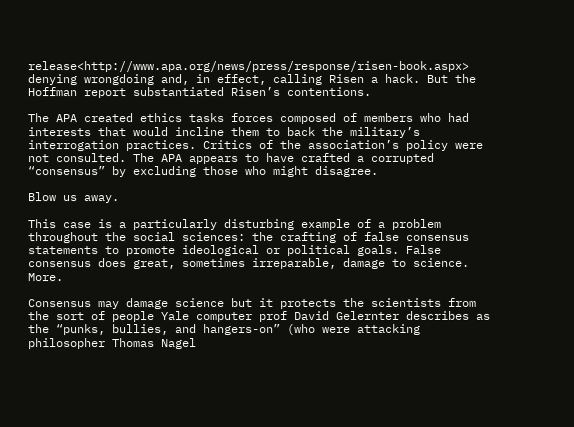release<http://www.apa.org/news/press/response/risen-book.aspx> denying wrongdoing and, in effect, calling Risen a hack. But the Hoffman report substantiated Risen’s contentions.

The APA created ethics tasks forces composed of members who had interests that would incline them to back the military’s interrogation practices. Critics of the association’s policy were not consulted. The APA appears to have crafted a corrupted “consensus” by excluding those who might disagree.

Blow us away.

This case is a particularly disturbing example of a problem throughout the social sciences: the crafting of false consensus statements to promote ideological or political goals. False consensus does great, sometimes irreparable, damage to science. More.

Consensus may damage science but it protects the scientists from the sort of people Yale computer prof David Gelernter describes as the “punks, bullies, and hangers-on” (who were attacking philosopher Thomas Nagel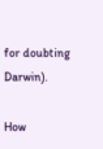for doubting Darwin).

How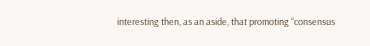interesting then, as an aside, that promoting “consensus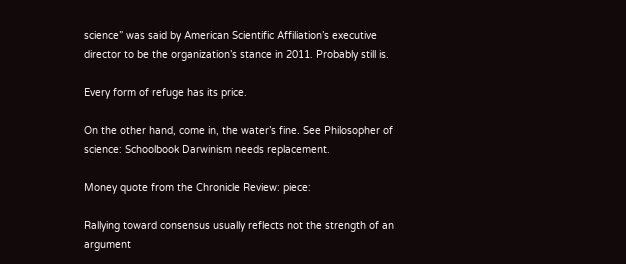science” was said by American Scientific Affiliation’s executive director to be the organization’s stance in 2011. Probably still is.

Every form of refuge has its price.

On the other hand, come in, the water’s fine. See Philosopher of science: Schoolbook Darwinism needs replacement.

Money quote from the Chronicle Review: piece:

Rallying toward consensus usually reflects not the strength of an argument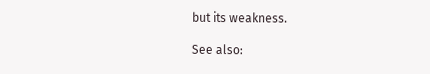but its weakness.

See also: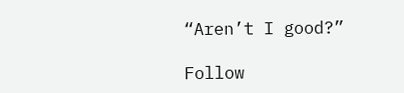“Aren’t I good?”

Follow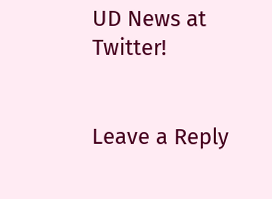UD News at Twitter!


Leave a Reply